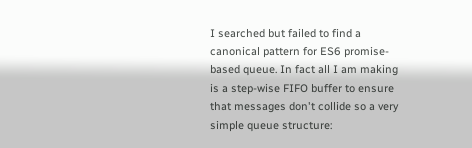I searched but failed to find a canonical pattern for ES6 promise-based queue. In fact all I am making is a step-wise FIFO buffer to ensure that messages don't collide so a very simple queue structure: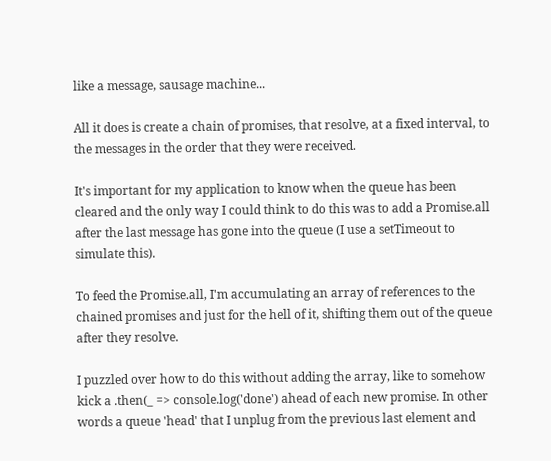like a message, sausage machine...

All it does is create a chain of promises, that resolve, at a fixed interval, to the messages in the order that they were received.

It's important for my application to know when the queue has been cleared and the only way I could think to do this was to add a Promise.all after the last message has gone into the queue (I use a setTimeout to simulate this).

To feed the Promise.all, I'm accumulating an array of references to the chained promises and just for the hell of it, shifting them out of the queue after they resolve.

I puzzled over how to do this without adding the array, like to somehow kick a .then(_ => console.log('done') ahead of each new promise. In other words a queue 'head' that I unplug from the previous last element and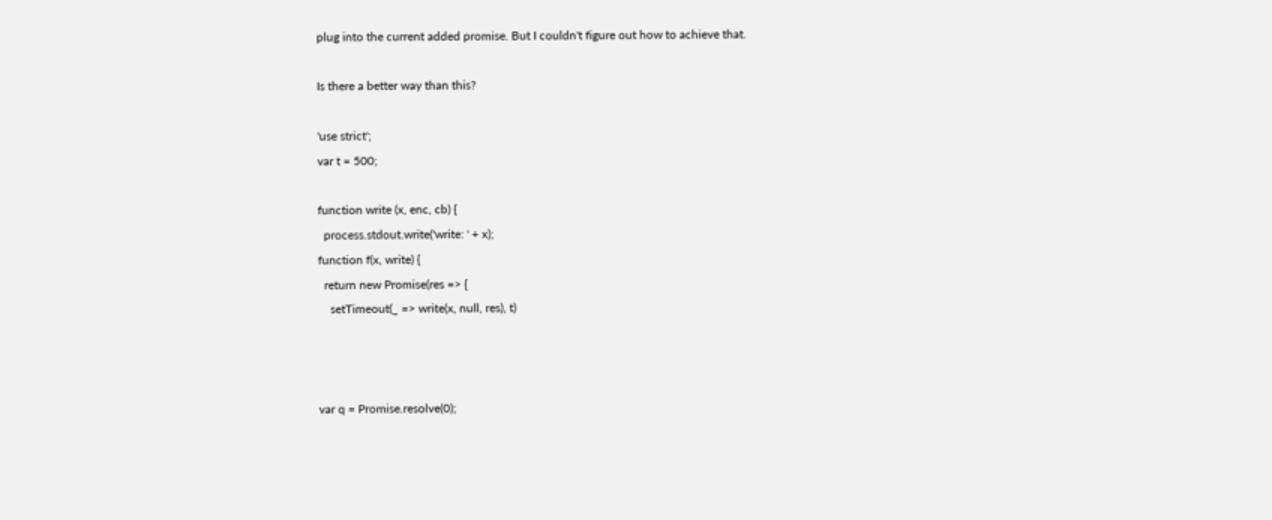plug into the current added promise. But I couldn't figure out how to achieve that.

Is there a better way than this?

'use strict';
var t = 500;

function write (x, enc, cb) {
  process.stdout.write('write: ' + x);
function f(x, write) {
  return new Promise(res => {
    setTimeout(_ => write(x, null, res), t)



var q = Promise.resolve(0);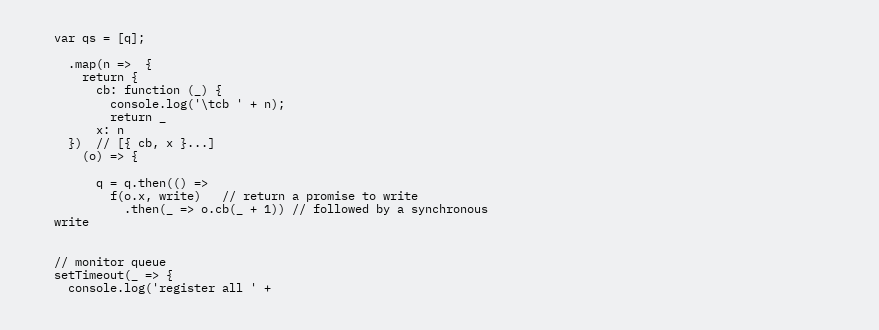var qs = [q];

  .map(n =>  {
    return {
      cb: function (_) {
        console.log('\tcb ' + n);
        return _
      x: n
  })  // [{ cb, x }...]
    (o) => {

      q = q.then(() =>
        f(o.x, write)   // return a promise to write
          .then(_ => o.cb(_ + 1)) // followed by a synchronous write


// monitor queue
setTimeout(_ => {
  console.log('register all ' +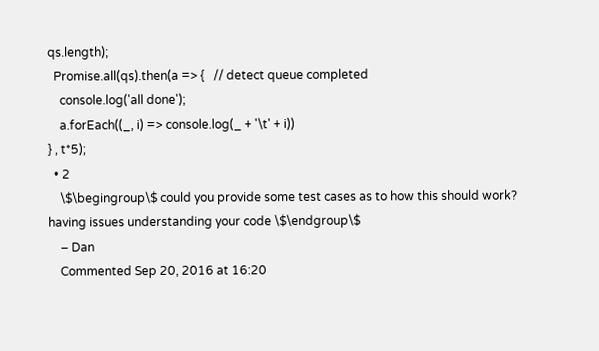qs.length);
  Promise.all(qs).then(a => {   // detect queue completed
    console.log('all done');
    a.forEach((_, i) => console.log(_ + '\t' + i))
} , t*5);
  • 2
    \$\begingroup\$ could you provide some test cases as to how this should work? having issues understanding your code \$\endgroup\$
    – Dan
    Commented Sep 20, 2016 at 16:20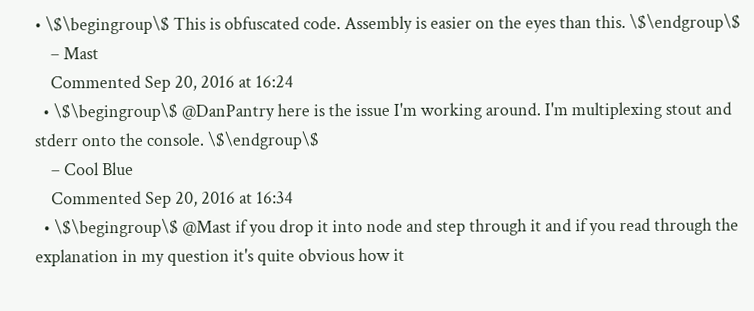• \$\begingroup\$ This is obfuscated code. Assembly is easier on the eyes than this. \$\endgroup\$
    – Mast
    Commented Sep 20, 2016 at 16:24
  • \$\begingroup\$ @DanPantry here is the issue I'm working around. I'm multiplexing stout and stderr onto the console. \$\endgroup\$
    – Cool Blue
    Commented Sep 20, 2016 at 16:34
  • \$\begingroup\$ @Mast if you drop it into node and step through it and if you read through the explanation in my question it's quite obvious how it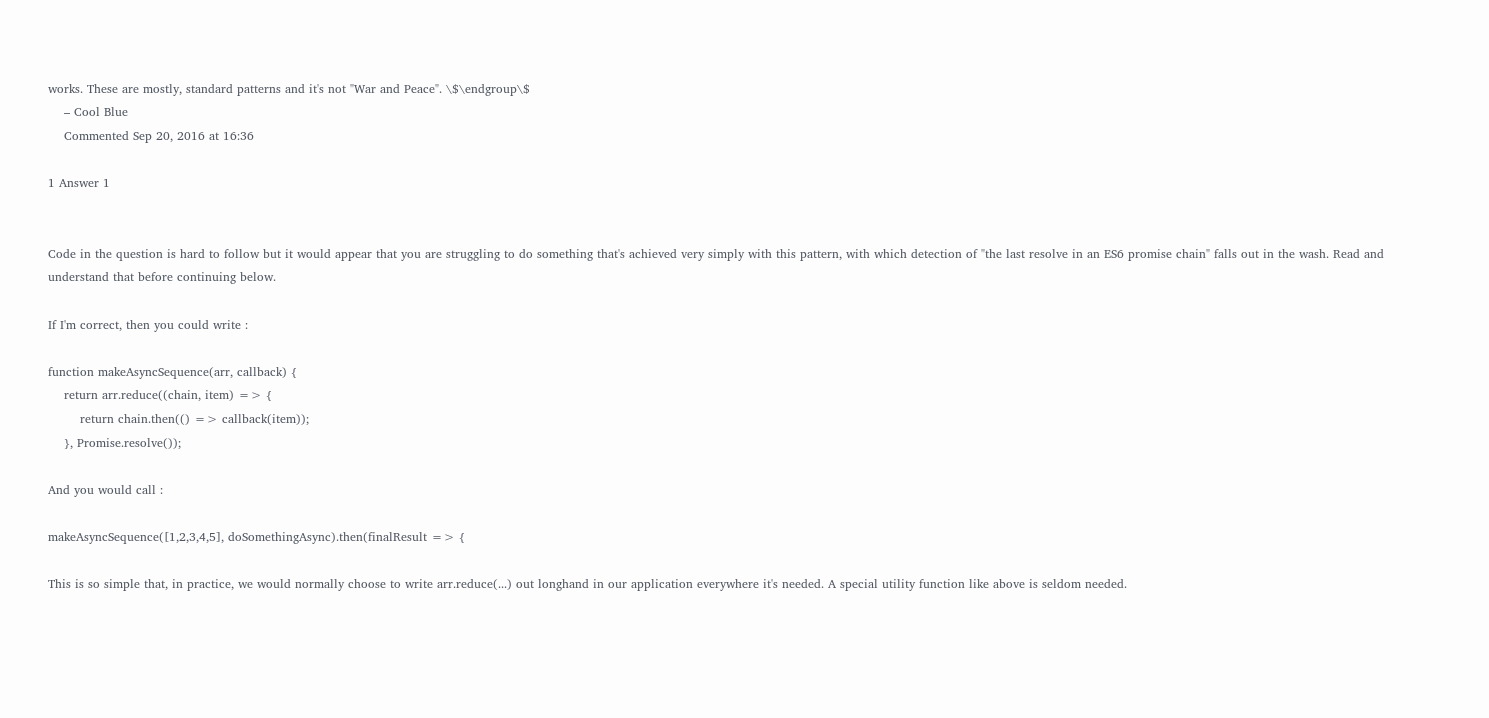works. These are mostly, standard patterns and it's not "War and Peace". \$\endgroup\$
    – Cool Blue
    Commented Sep 20, 2016 at 16:36

1 Answer 1


Code in the question is hard to follow but it would appear that you are struggling to do something that's achieved very simply with this pattern, with which detection of "the last resolve in an ES6 promise chain" falls out in the wash. Read and understand that before continuing below.

If I'm correct, then you could write :

function makeAsyncSequence(arr, callback) {
    return arr.reduce((chain, item) => {
        return chain.then(() => callback(item));
    }, Promise.resolve());

And you would call :

makeAsyncSequence([1,2,3,4,5], doSomethingAsync).then(finalResult => {

This is so simple that, in practice, we would normally choose to write arr.reduce(...) out longhand in our application everywhere it's needed. A special utility function like above is seldom needed.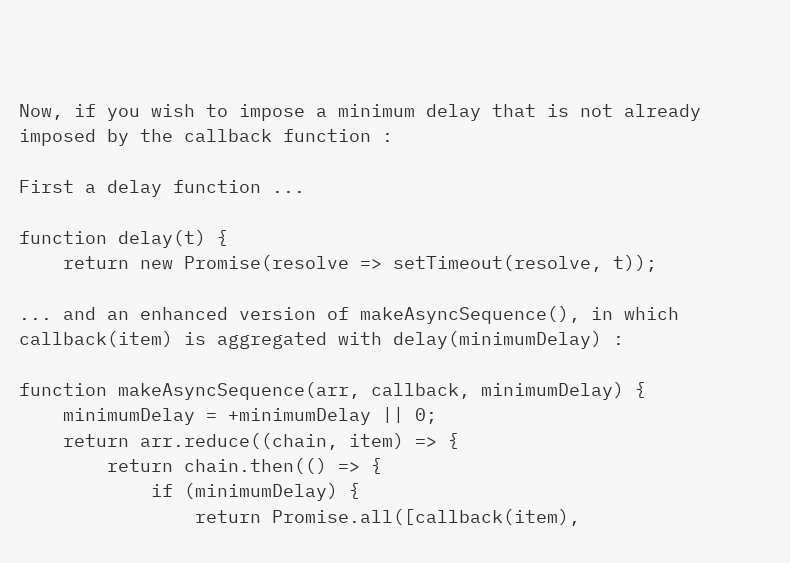Now, if you wish to impose a minimum delay that is not already imposed by the callback function :

First a delay function ...

function delay(t) {
    return new Promise(resolve => setTimeout(resolve, t));

... and an enhanced version of makeAsyncSequence(), in which callback(item) is aggregated with delay(minimumDelay) :

function makeAsyncSequence(arr, callback, minimumDelay) {
    minimumDelay = +minimumDelay || 0;
    return arr.reduce((chain, item) => {
        return chain.then(() => {
            if (minimumDelay) {
                return Promise.all([callback(item),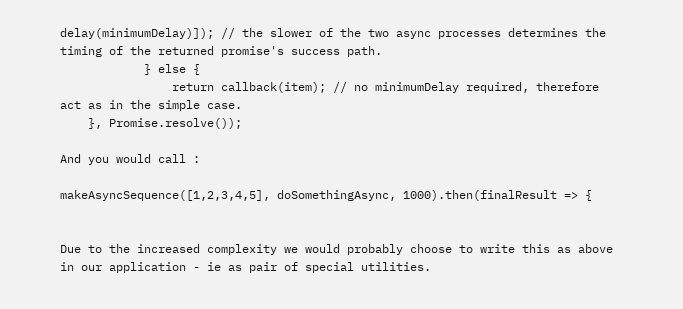delay(minimumDelay)]); // the slower of the two async processes determines the timing of the returned promise's success path.
            } else {
                return callback(item); // no minimumDelay required, therefore act as in the simple case.
    }, Promise.resolve());

And you would call :

makeAsyncSequence([1,2,3,4,5], doSomethingAsync, 1000).then(finalResult => {


Due to the increased complexity we would probably choose to write this as above in our application - ie as pair of special utilities.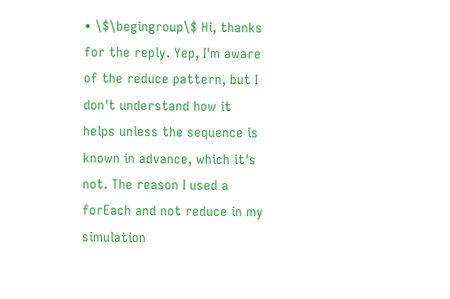• \$\begingroup\$ Hi, thanks for the reply. Yep, I'm aware of the reduce pattern, but I don't understand how it helps unless the sequence is known in advance, which it's not. The reason I used a forEach and not reduce in my simulation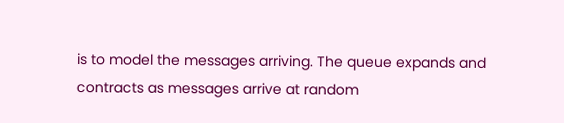is to model the messages arriving. The queue expands and contracts as messages arrive at random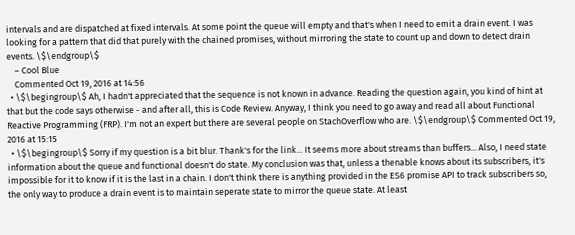intervals and are dispatched at fixed intervals. At some point the queue will empty and that's when I need to emit a drain event. I was looking for a pattern that did that purely with the chained promises, without mirroring the state to count up and down to detect drain events. \$\endgroup\$
    – Cool Blue
    Commented Oct 19, 2016 at 14:56
  • \$\begingroup\$ Ah, I hadn't appreciated that the sequence is not known in advance. Reading the question again, you kind of hint at that but the code says otherwise - and after all, this is Code Review. Anyway, I think you need to go away and read all about Functional Reactive Programming (FRP). I'm not an expert but there are several people on StachOverflow who are. \$\endgroup\$ Commented Oct 19, 2016 at 15:15
  • \$\begingroup\$ Sorry if my question is a bit blur. Thank's for the link... It seems more about streams than buffers... Also, I need state information about the queue and functional doesn't do state. My conclusion was that, unless a thenable knows about its subscribers, it's impossible for it to know if it is the last in a chain. I don't think there is anything provided in the ES6 promise API to track subscribers so, the only way to produce a drain event is to maintain seperate state to mirror the queue state. At least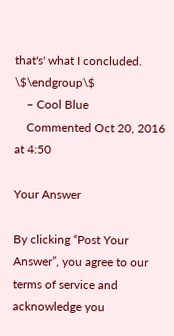that's' what I concluded. \$\endgroup\$
    – Cool Blue
    Commented Oct 20, 2016 at 4:50

Your Answer

By clicking “Post Your Answer”, you agree to our terms of service and acknowledge you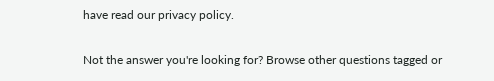have read our privacy policy.

Not the answer you're looking for? Browse other questions tagged or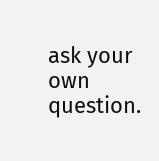ask your own question.